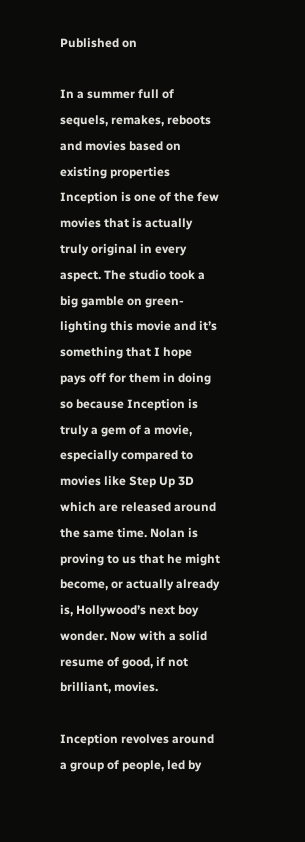Published on

In a summer full of sequels, remakes, reboots and movies based on existing properties Inception is one of the few movies that is actually truly original in every aspect. The studio took a big gamble on green-lighting this movie and it’s something that I hope pays off for them in doing so because Inception is truly a gem of a movie, especially compared to movies like Step Up 3D which are released around the same time. Nolan is proving to us that he might become, or actually already is, Hollywood’s next boy wonder. Now with a solid resume of good, if not brilliant, movies.

Inception revolves around a group of people, led by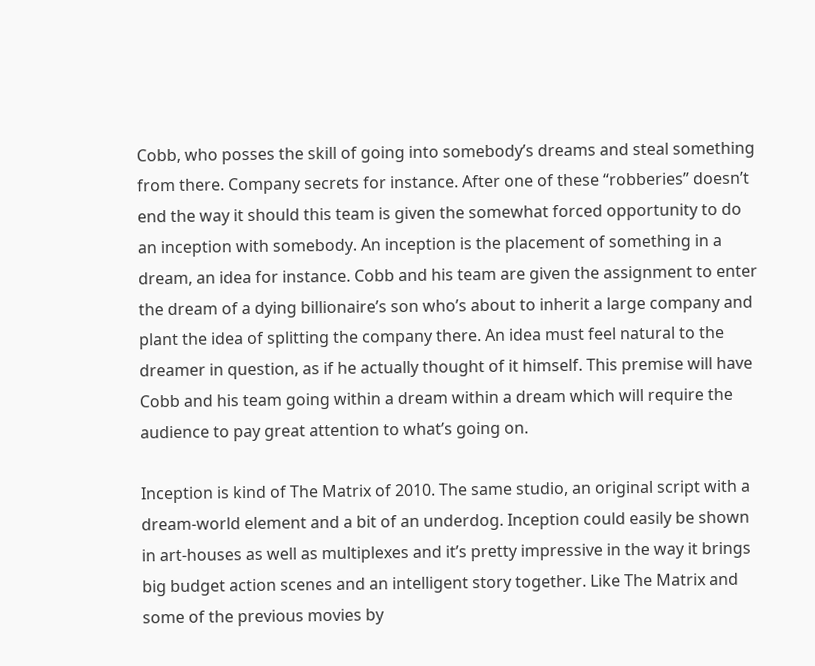Cobb, who posses the skill of going into somebody’s dreams and steal something from there. Company secrets for instance. After one of these “robberies” doesn’t end the way it should this team is given the somewhat forced opportunity to do an inception with somebody. An inception is the placement of something in a dream, an idea for instance. Cobb and his team are given the assignment to enter the dream of a dying billionaire’s son who’s about to inherit a large company and plant the idea of splitting the company there. An idea must feel natural to the dreamer in question, as if he actually thought of it himself. This premise will have Cobb and his team going within a dream within a dream which will require the audience to pay great attention to what’s going on.

Inception is kind of The Matrix of 2010. The same studio, an original script with a dream-world element and a bit of an underdog. Inception could easily be shown in art-houses as well as multiplexes and it’s pretty impressive in the way it brings big budget action scenes and an intelligent story together. Like The Matrix and some of the previous movies by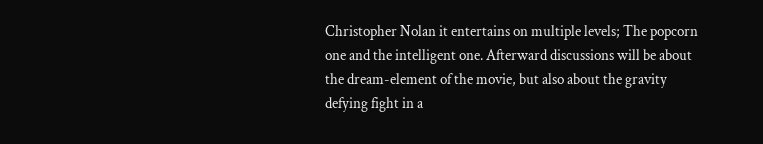Christopher Nolan it entertains on multiple levels; The popcorn one and the intelligent one. Afterward discussions will be about the dream-element of the movie, but also about the gravity defying fight in a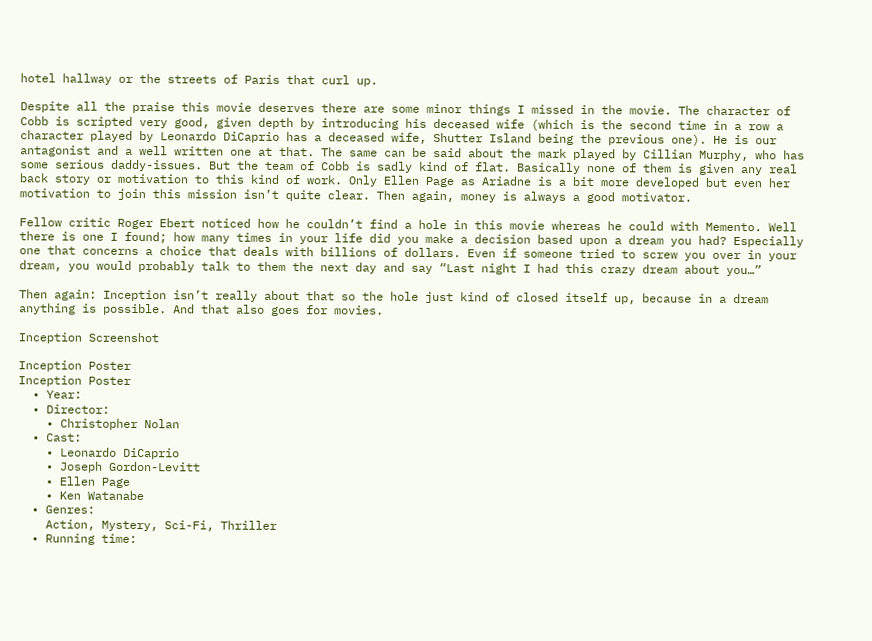hotel hallway or the streets of Paris that curl up.

Despite all the praise this movie deserves there are some minor things I missed in the movie. The character of Cobb is scripted very good, given depth by introducing his deceased wife (which is the second time in a row a character played by Leonardo DiCaprio has a deceased wife, Shutter Island being the previous one). He is our antagonist and a well written one at that. The same can be said about the mark played by Cillian Murphy, who has some serious daddy-issues. But the team of Cobb is sadly kind of flat. Basically none of them is given any real back story or motivation to this kind of work. Only Ellen Page as Ariadne is a bit more developed but even her motivation to join this mission isn’t quite clear. Then again, money is always a good motivator.

Fellow critic Roger Ebert noticed how he couldn’t find a hole in this movie whereas he could with Memento. Well there is one I found; how many times in your life did you make a decision based upon a dream you had? Especially one that concerns a choice that deals with billions of dollars. Even if someone tried to screw you over in your dream, you would probably talk to them the next day and say “Last night I had this crazy dream about you…”

Then again: Inception isn’t really about that so the hole just kind of closed itself up, because in a dream anything is possible. And that also goes for movies.

Inception Screenshot

Inception Poster
Inception Poster
  • Year:
  • Director:
    • Christopher Nolan
  • Cast:
    • Leonardo DiCaprio
    • Joseph Gordon-Levitt
    • Ellen Page
    • Ken Watanabe
  • Genres:
    Action, Mystery, Sci-Fi, Thriller
  • Running time: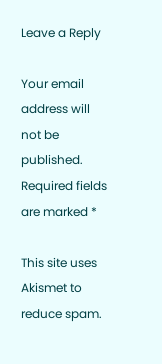Leave a Reply

Your email address will not be published. Required fields are marked *

This site uses Akismet to reduce spam.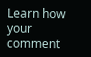Learn how your comment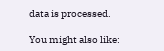data is processed.

You might also like: